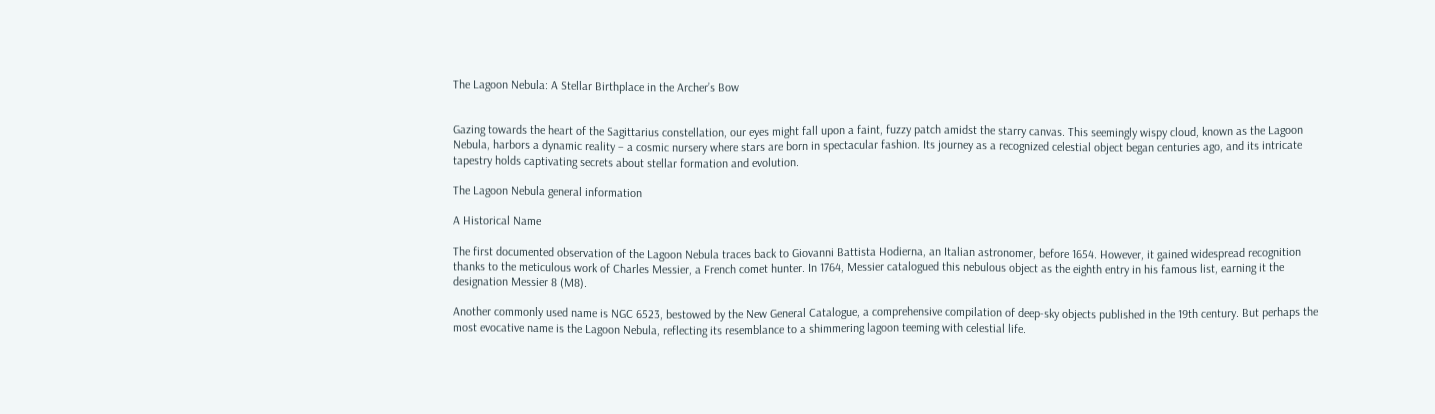The Lagoon Nebula: A Stellar Birthplace in the Archer’s Bow


Gazing towards the heart of the Sagittarius constellation, our eyes might fall upon a faint, fuzzy patch amidst the starry canvas. This seemingly wispy cloud, known as the Lagoon Nebula, harbors a dynamic reality – a cosmic nursery where stars are born in spectacular fashion. Its journey as a recognized celestial object began centuries ago, and its intricate tapestry holds captivating secrets about stellar formation and evolution.

The Lagoon Nebula general information

A Historical Name

The first documented observation of the Lagoon Nebula traces back to Giovanni Battista Hodierna, an Italian astronomer, before 1654. However, it gained widespread recognition thanks to the meticulous work of Charles Messier, a French comet hunter. In 1764, Messier catalogued this nebulous object as the eighth entry in his famous list, earning it the designation Messier 8 (M8).

Another commonly used name is NGC 6523, bestowed by the New General Catalogue, a comprehensive compilation of deep-sky objects published in the 19th century. But perhaps the most evocative name is the Lagoon Nebula, reflecting its resemblance to a shimmering lagoon teeming with celestial life.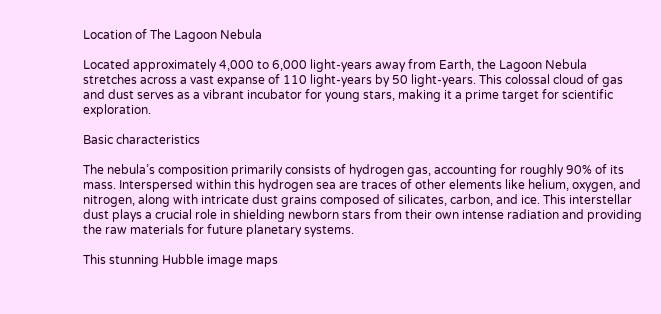Location of The Lagoon Nebula

Located approximately 4,000 to 6,000 light-years away from Earth, the Lagoon Nebula stretches across a vast expanse of 110 light-years by 50 light-years. This colossal cloud of gas and dust serves as a vibrant incubator for young stars, making it a prime target for scientific exploration.

Basic characteristics

The nebula’s composition primarily consists of hydrogen gas, accounting for roughly 90% of its mass. Interspersed within this hydrogen sea are traces of other elements like helium, oxygen, and nitrogen, along with intricate dust grains composed of silicates, carbon, and ice. This interstellar dust plays a crucial role in shielding newborn stars from their own intense radiation and providing the raw materials for future planetary systems.

This stunning Hubble image maps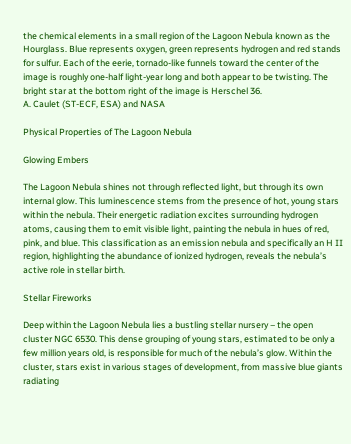the chemical elements in a small region of the Lagoon Nebula known as the Hourglass. Blue represents oxygen, green represents hydrogen and red stands for sulfur. Each of the eerie, tornado-like funnels toward the center of the image is roughly one-half light-year long and both appear to be twisting. The bright star at the bottom right of the image is Herschel 36.
A. Caulet (ST-ECF, ESA) and NASA

Physical Properties of The Lagoon Nebula

Glowing Embers

The Lagoon Nebula shines not through reflected light, but through its own internal glow. This luminescence stems from the presence of hot, young stars within the nebula. Their energetic radiation excites surrounding hydrogen atoms, causing them to emit visible light, painting the nebula in hues of red, pink, and blue. This classification as an emission nebula and specifically an H II region, highlighting the abundance of ionized hydrogen, reveals the nebula’s active role in stellar birth.

Stellar Fireworks

Deep within the Lagoon Nebula lies a bustling stellar nursery – the open cluster NGC 6530. This dense grouping of young stars, estimated to be only a few million years old, is responsible for much of the nebula’s glow. Within the cluster, stars exist in various stages of development, from massive blue giants radiating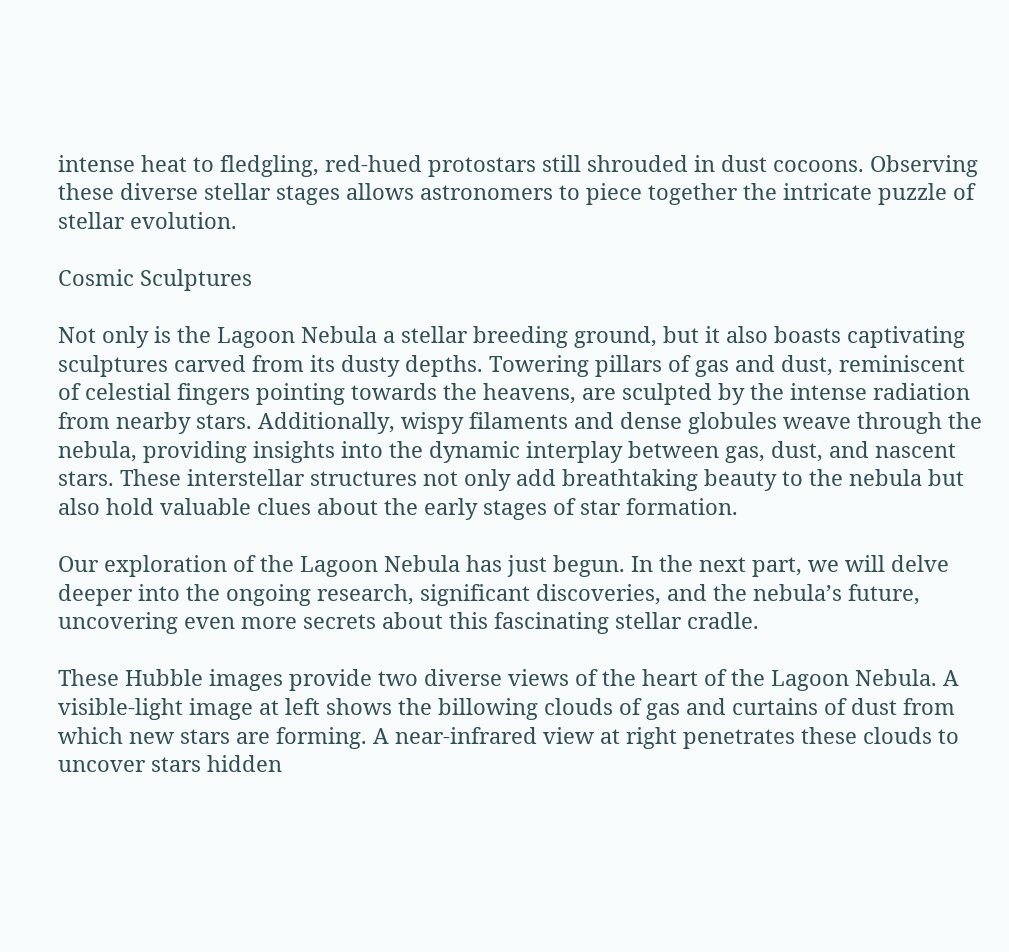intense heat to fledgling, red-hued protostars still shrouded in dust cocoons. Observing these diverse stellar stages allows astronomers to piece together the intricate puzzle of stellar evolution.

Cosmic Sculptures

Not only is the Lagoon Nebula a stellar breeding ground, but it also boasts captivating sculptures carved from its dusty depths. Towering pillars of gas and dust, reminiscent of celestial fingers pointing towards the heavens, are sculpted by the intense radiation from nearby stars. Additionally, wispy filaments and dense globules weave through the nebula, providing insights into the dynamic interplay between gas, dust, and nascent stars. These interstellar structures not only add breathtaking beauty to the nebula but also hold valuable clues about the early stages of star formation.

Our exploration of the Lagoon Nebula has just begun. In the next part, we will delve deeper into the ongoing research, significant discoveries, and the nebula’s future, uncovering even more secrets about this fascinating stellar cradle.

These Hubble images provide two diverse views of the heart of the Lagoon Nebula. A visible-light image at left shows the billowing clouds of gas and curtains of dust from which new stars are forming. A near-infrared view at right penetrates these clouds to uncover stars hidden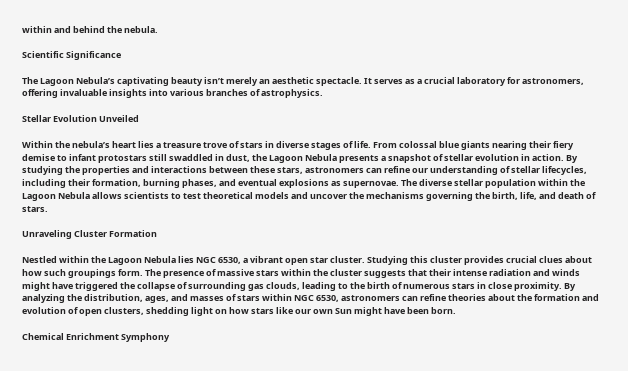within and behind the nebula.

Scientific Significance

The Lagoon Nebula’s captivating beauty isn’t merely an aesthetic spectacle. It serves as a crucial laboratory for astronomers, offering invaluable insights into various branches of astrophysics.

Stellar Evolution Unveiled

Within the nebula’s heart lies a treasure trove of stars in diverse stages of life. From colossal blue giants nearing their fiery demise to infant protostars still swaddled in dust, the Lagoon Nebula presents a snapshot of stellar evolution in action. By studying the properties and interactions between these stars, astronomers can refine our understanding of stellar lifecycles, including their formation, burning phases, and eventual explosions as supernovae. The diverse stellar population within the Lagoon Nebula allows scientists to test theoretical models and uncover the mechanisms governing the birth, life, and death of stars.

Unraveling Cluster Formation

Nestled within the Lagoon Nebula lies NGC 6530, a vibrant open star cluster. Studying this cluster provides crucial clues about how such groupings form. The presence of massive stars within the cluster suggests that their intense radiation and winds might have triggered the collapse of surrounding gas clouds, leading to the birth of numerous stars in close proximity. By analyzing the distribution, ages, and masses of stars within NGC 6530, astronomers can refine theories about the formation and evolution of open clusters, shedding light on how stars like our own Sun might have been born.

Chemical Enrichment Symphony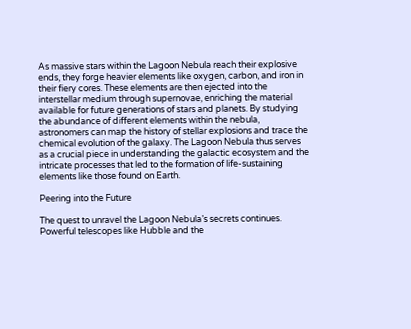As massive stars within the Lagoon Nebula reach their explosive ends, they forge heavier elements like oxygen, carbon, and iron in their fiery cores. These elements are then ejected into the interstellar medium through supernovae, enriching the material available for future generations of stars and planets. By studying the abundance of different elements within the nebula, astronomers can map the history of stellar explosions and trace the chemical evolution of the galaxy. The Lagoon Nebula thus serves as a crucial piece in understanding the galactic ecosystem and the intricate processes that led to the formation of life-sustaining elements like those found on Earth.

Peering into the Future

The quest to unravel the Lagoon Nebula’s secrets continues. Powerful telescopes like Hubble and the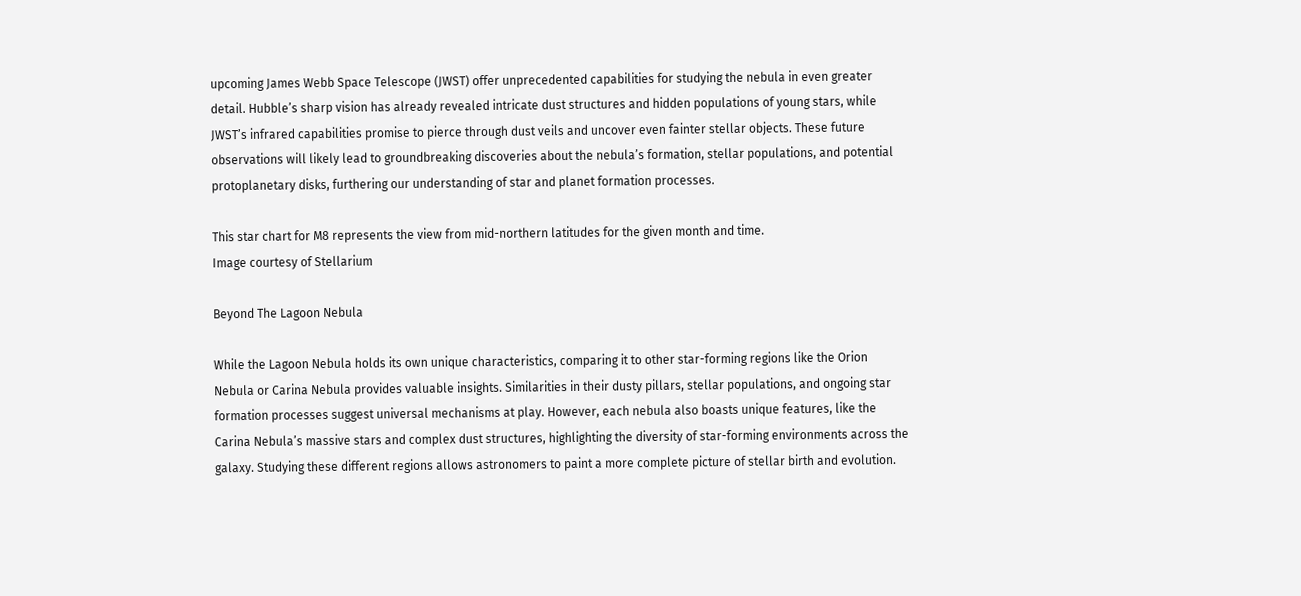upcoming James Webb Space Telescope (JWST) offer unprecedented capabilities for studying the nebula in even greater detail. Hubble’s sharp vision has already revealed intricate dust structures and hidden populations of young stars, while JWST’s infrared capabilities promise to pierce through dust veils and uncover even fainter stellar objects. These future observations will likely lead to groundbreaking discoveries about the nebula’s formation, stellar populations, and potential protoplanetary disks, furthering our understanding of star and planet formation processes.

This star chart for M8 represents the view from mid-northern latitudes for the given month and time.
Image courtesy of Stellarium

Beyond The Lagoon Nebula

While the Lagoon Nebula holds its own unique characteristics, comparing it to other star-forming regions like the Orion Nebula or Carina Nebula provides valuable insights. Similarities in their dusty pillars, stellar populations, and ongoing star formation processes suggest universal mechanisms at play. However, each nebula also boasts unique features, like the Carina Nebula’s massive stars and complex dust structures, highlighting the diversity of star-forming environments across the galaxy. Studying these different regions allows astronomers to paint a more complete picture of stellar birth and evolution.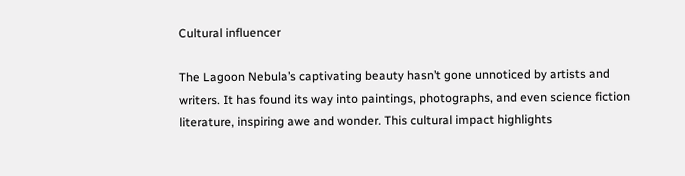Cultural influencer

The Lagoon Nebula’s captivating beauty hasn’t gone unnoticed by artists and writers. It has found its way into paintings, photographs, and even science fiction literature, inspiring awe and wonder. This cultural impact highlights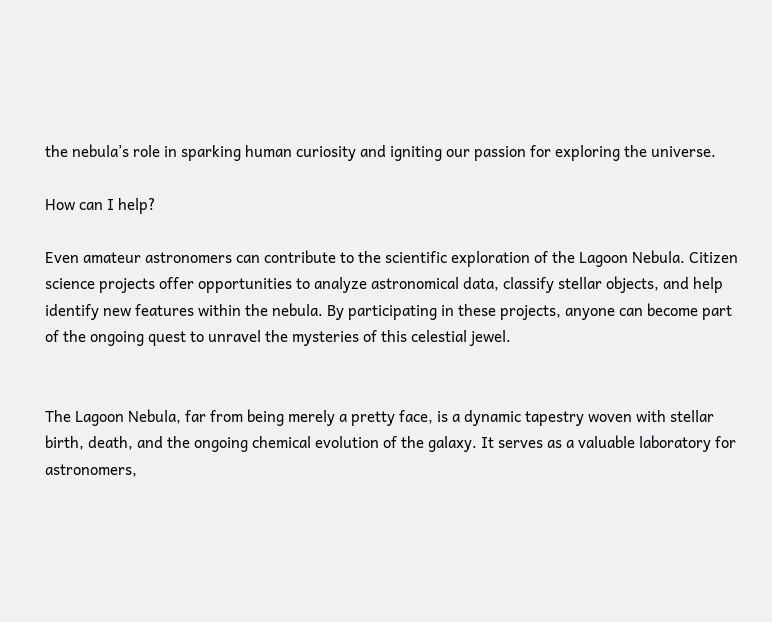the nebula’s role in sparking human curiosity and igniting our passion for exploring the universe.

How can I help?

Even amateur astronomers can contribute to the scientific exploration of the Lagoon Nebula. Citizen science projects offer opportunities to analyze astronomical data, classify stellar objects, and help identify new features within the nebula. By participating in these projects, anyone can become part of the ongoing quest to unravel the mysteries of this celestial jewel.


The Lagoon Nebula, far from being merely a pretty face, is a dynamic tapestry woven with stellar birth, death, and the ongoing chemical evolution of the galaxy. It serves as a valuable laboratory for astronomers,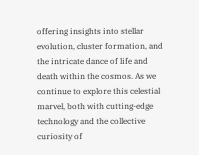offering insights into stellar evolution, cluster formation, and the intricate dance of life and death within the cosmos. As we continue to explore this celestial marvel, both with cutting-edge technology and the collective curiosity of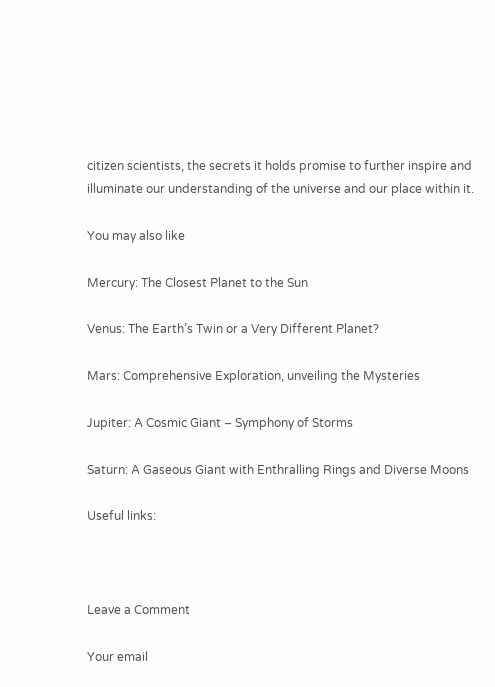citizen scientists, the secrets it holds promise to further inspire and illuminate our understanding of the universe and our place within it.

You may also like

Mercury: The Closest Planet to the Sun

Venus: The Earth’s Twin or a Very Different Planet?

Mars: Comprehensive Exploration, unveiling the Mysteries

Jupiter: A Cosmic Giant – Symphony of Storms

Saturn: A Gaseous Giant with Enthralling Rings and Diverse Moons

Useful links:



Leave a Comment

Your email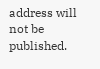address will not be published.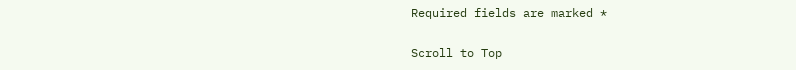Required fields are marked *

Scroll to Top